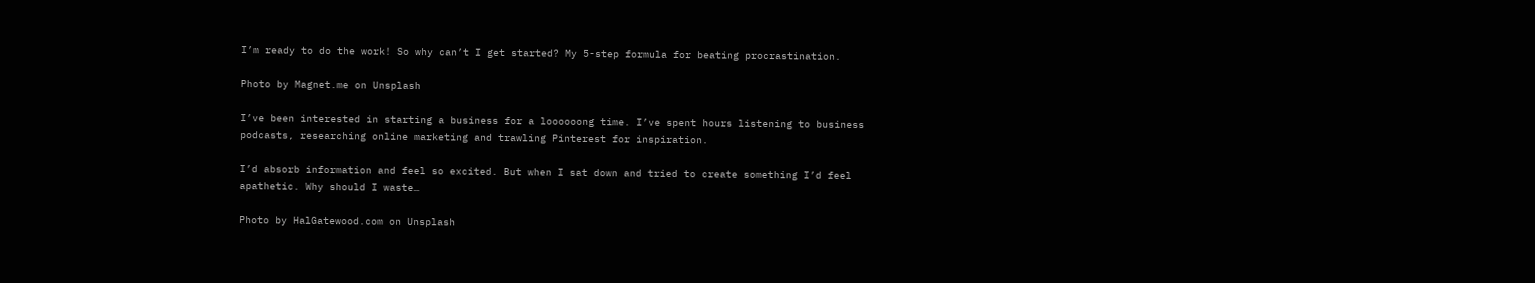I’m ready to do the work! So why can’t I get started? My 5-step formula for beating procrastination.

Photo by Magnet.me on Unsplash

I’ve been interested in starting a business for a loooooong time. I’ve spent hours listening to business podcasts, researching online marketing and trawling Pinterest for inspiration.

I’d absorb information and feel so excited. But when I sat down and tried to create something I’d feel apathetic. Why should I waste…

Photo by HalGatewood.com on Unsplash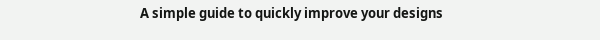A simple guide to quickly improve your designs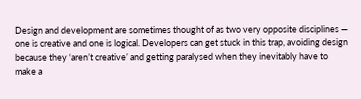Design and development are sometimes thought of as two very opposite disciplines — one is creative and one is logical. Developers can get stuck in this trap, avoiding design because they ‘aren’t creative’ and getting paralysed when they inevitably have to make a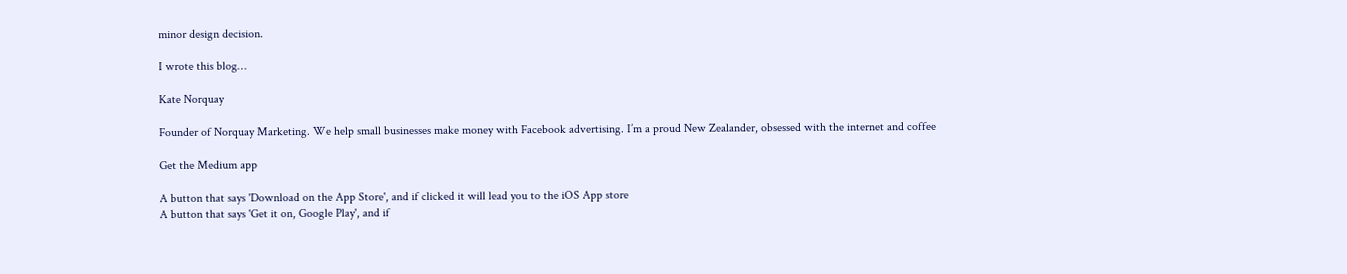minor design decision.

I wrote this blog…

Kate Norquay

Founder of Norquay Marketing. We help small businesses make money with Facebook advertising. I’m a proud New Zealander, obsessed with the internet and coffee

Get the Medium app

A button that says 'Download on the App Store', and if clicked it will lead you to the iOS App store
A button that says 'Get it on, Google Play', and if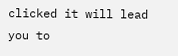clicked it will lead you to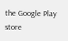the Google Play store